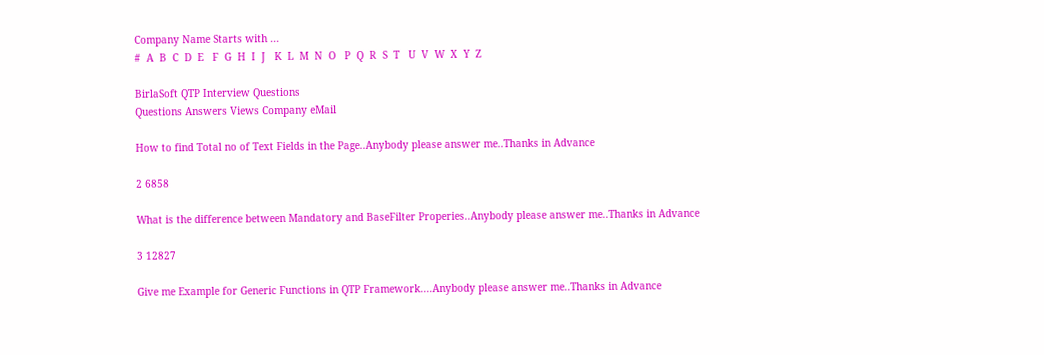Company Name Starts with ...
#  A  B  C  D  E   F  G  H  I  J   K  L  M  N  O   P  Q  R  S  T   U  V  W  X  Y  Z

BirlaSoft QTP Interview Questions
Questions Answers Views Company eMail

How to find Total no of Text Fields in the Page..Anybody please answer me..Thanks in Advance

2 6858

What is the difference between Mandatory and BaseFilter Properies..Anybody please answer me..Thanks in Advance

3 12827

Give me Example for Generic Functions in QTP Framework....Anybody please answer me..Thanks in Advance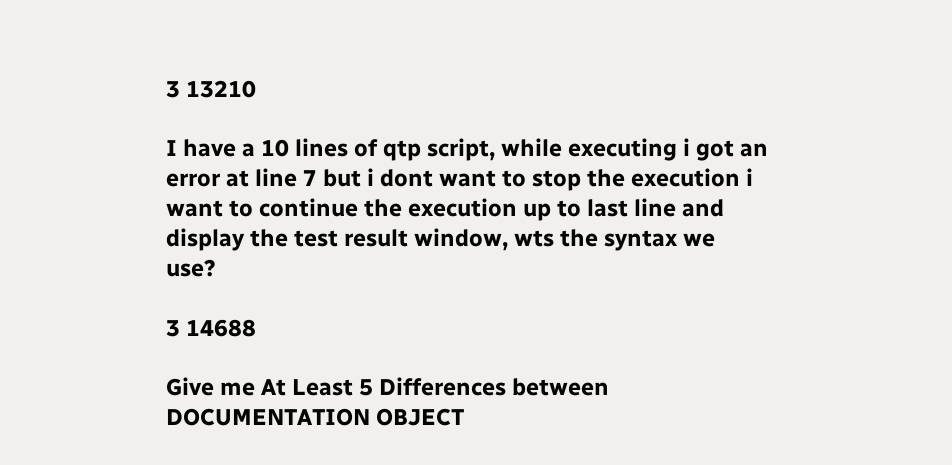3 13210

I have a 10 lines of qtp script, while executing i got an error at line 7 but i dont want to stop the execution i want to continue the execution up to last line and display the test result window, wts the syntax we use?

3 14688

Give me At Least 5 Differences between DOCUMENTATION OBJECT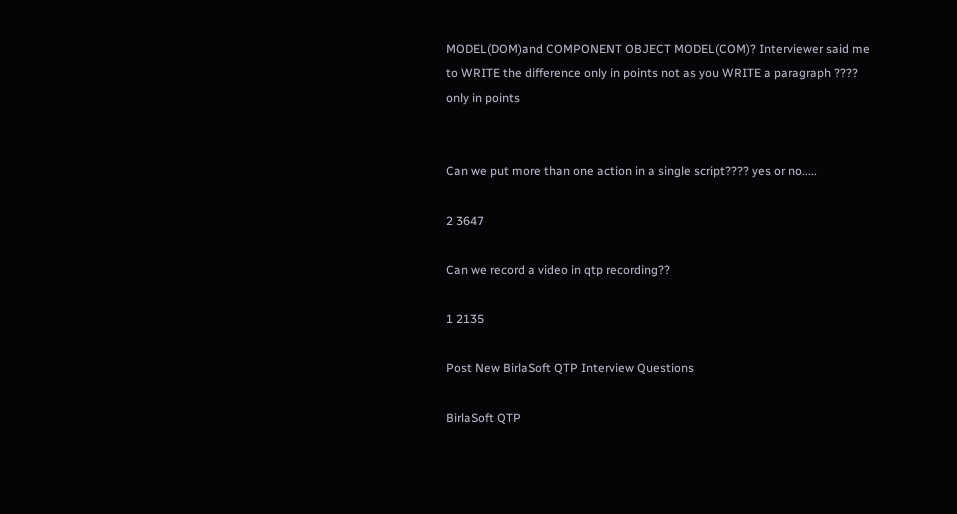MODEL(DOM)and COMPONENT OBJECT MODEL(COM)? Interviewer said me to WRITE the difference only in points not as you WRITE a paragraph ???? only in points


Can we put more than one action in a single script???? yes or no.....

2 3647

Can we record a video in qtp recording??

1 2135

Post New BirlaSoft QTP Interview Questions

BirlaSoft QTP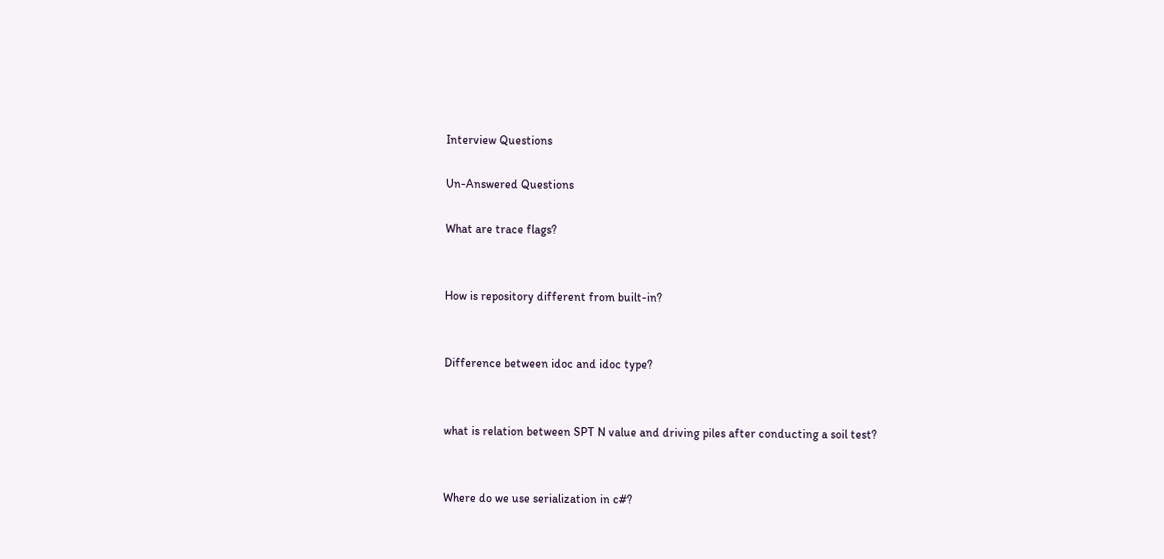Interview Questions

Un-Answered Questions

What are trace flags?


How is repository different from built-in?


Difference between idoc and idoc type?


what is relation between SPT N value and driving piles after conducting a soil test?


Where do we use serialization in c#?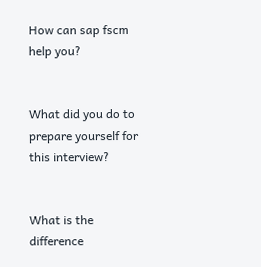How can sap fscm help you?


What did you do to prepare yourself for this interview?


What is the difference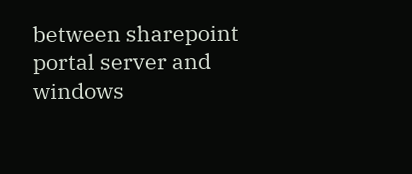between sharepoint portal server and windows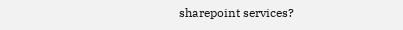sharepoint services?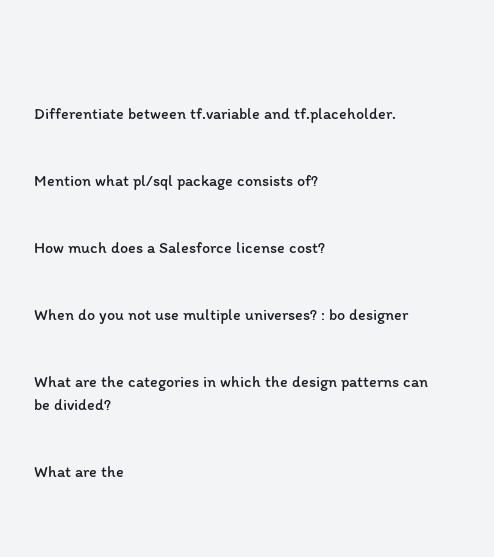Differentiate between tf.variable and tf.placeholder.


Mention what pl/sql package consists of?


How much does a Salesforce license cost?


When do you not use multiple universes? : bo designer


What are the categories in which the design patterns can be divided?


What are the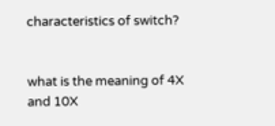characteristics of switch?


what is the meaning of 4X and 10X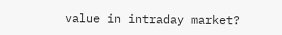value in intraday market?